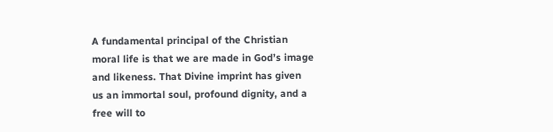A fundamental principal of the Christian moral life is that we are made in God’s image and likeness. That Divine imprint has given us an immortal soul, profound dignity, and a free will to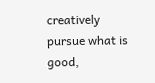creatively pursue what is good,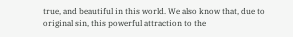true, and beautiful in this world. We also know that, due to original sin, this powerful attraction to the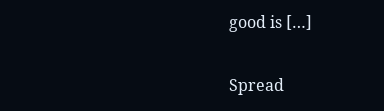good is […]

Spread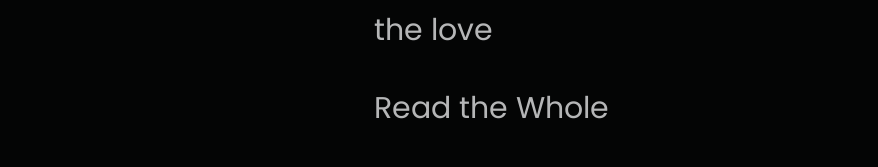the love

Read the Whole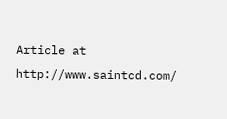Article at http://www.saintcd.com/